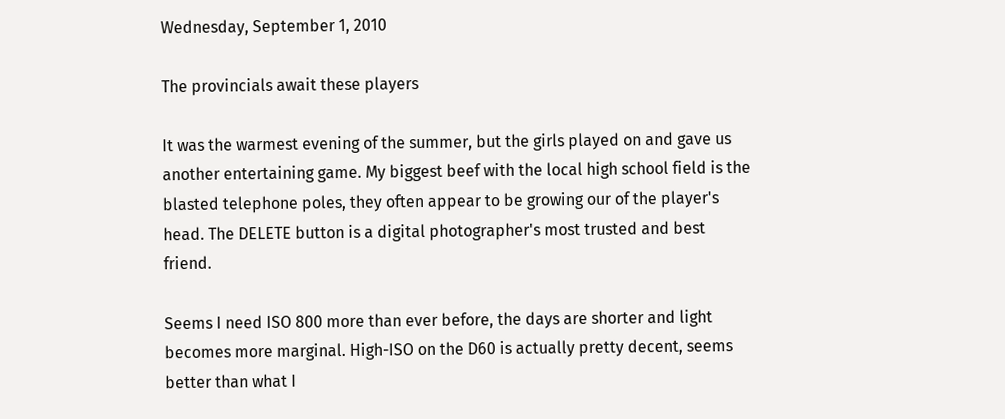Wednesday, September 1, 2010

The provincials await these players

It was the warmest evening of the summer, but the girls played on and gave us another entertaining game. My biggest beef with the local high school field is the blasted telephone poles, they often appear to be growing our of the player's head. The DELETE button is a digital photographer's most trusted and best friend.

Seems I need ISO 800 more than ever before, the days are shorter and light becomes more marginal. High-ISO on the D60 is actually pretty decent, seems better than what I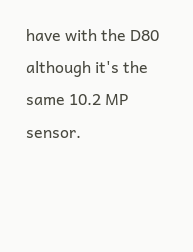have with the D80 although it's the same 10.2 MP sensor.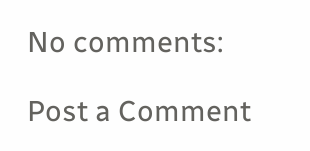No comments:

Post a Comment